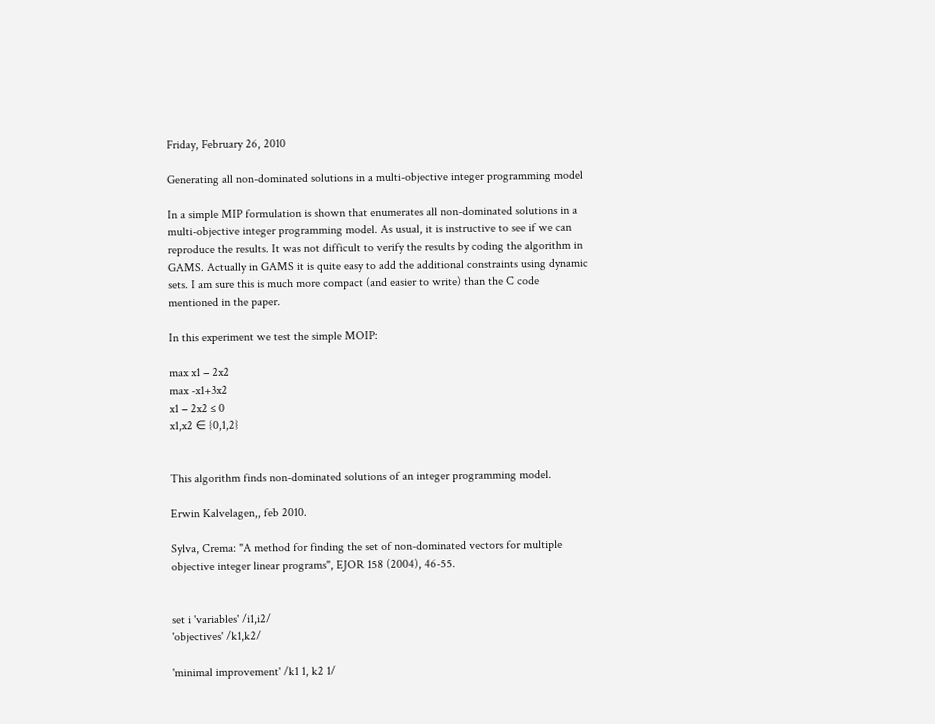Friday, February 26, 2010

Generating all non-dominated solutions in a multi-objective integer programming model

In a simple MIP formulation is shown that enumerates all non-dominated solutions in a multi-objective integer programming model. As usual, it is instructive to see if we can reproduce the results. It was not difficult to verify the results by coding the algorithm in GAMS. Actually in GAMS it is quite easy to add the additional constraints using dynamic sets. I am sure this is much more compact (and easier to write) than the C code mentioned in the paper.

In this experiment we test the simple MOIP:

max x1 − 2x2
max -x1+3x2
x1 − 2x2 ≤ 0
x1,x2 ∈ {0,1,2}


This algorithm finds non-dominated solutions of an integer programming model.

Erwin Kalvelagen,, feb 2010.

Sylva, Crema: "A method for finding the set of non-dominated vectors for multiple
objective integer linear programs", EJOR 158 (2004), 46-55.


set i 'variables' /i1,i2/
'objectives' /k1,k2/

'minimal improvement' /k1 1, k2 1/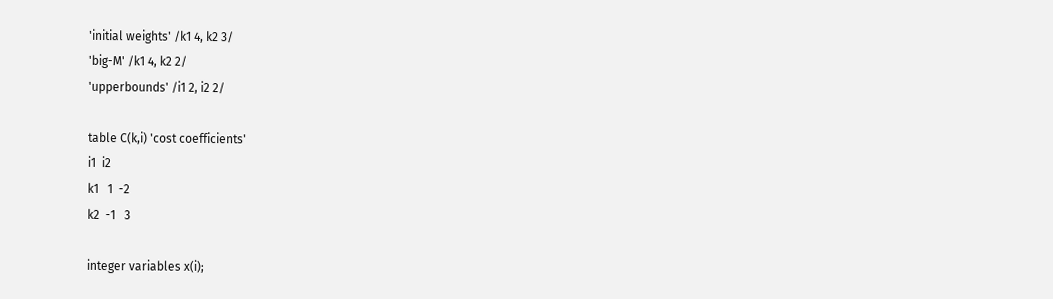'initial weights' /k1 4, k2 3/
'big-M' /k1 4, k2 2/
'upperbounds' /i1 2, i2 2/

table C(k,i) 'cost coefficients'
i1  i2
k1   1  -2
k2  -1   3

integer variables x(i);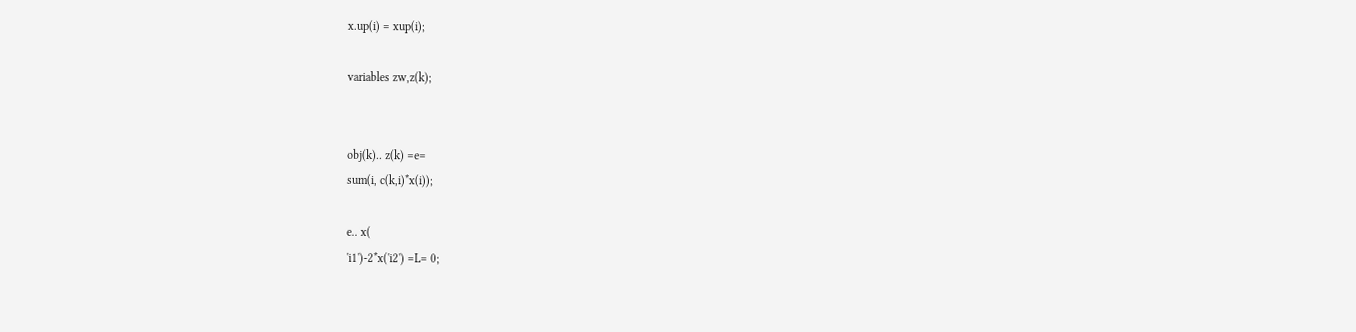x.up(i) = xup(i);

variables zw,z(k);


obj(k).. z(k) =e=
sum(i, c(k,i)*x(i));

e.. x(
'i1')-2*x('i2') =L= 0;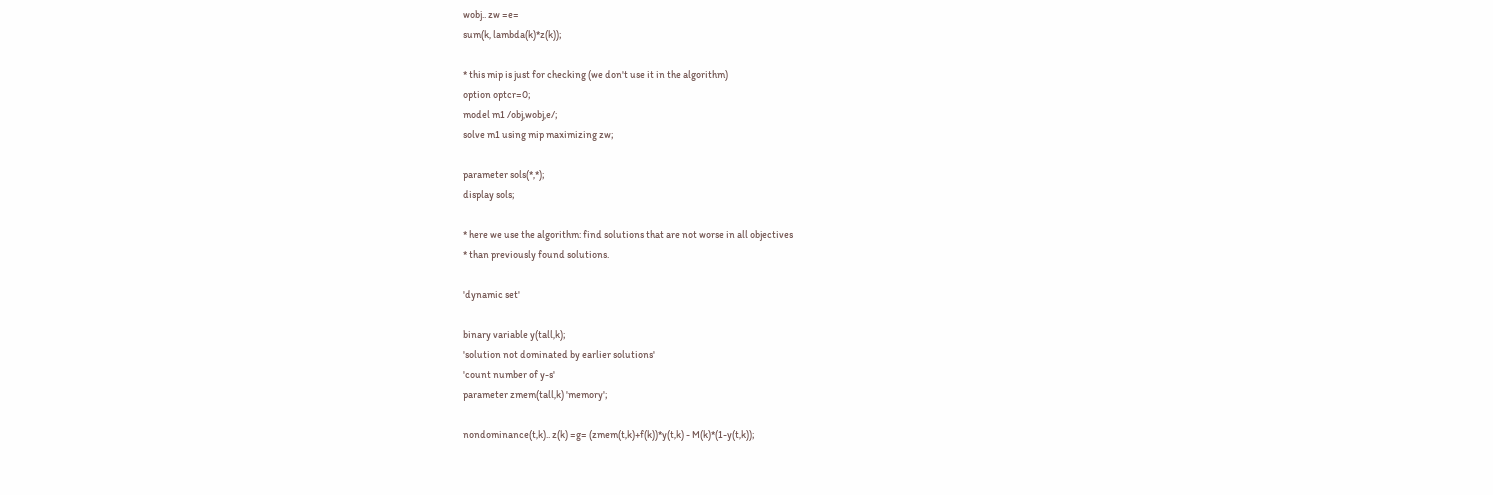wobj.. zw =e=
sum(k, lambda(k)*z(k));

* this mip is just for checking (we don't use it in the algorithm)
option optcr=0;
model m1 /obj,wobj,e/;
solve m1 using mip maximizing zw;

parameter sols(*,*);
display sols;

* here we use the algorithm: find solutions that are not worse in all objectives
* than previously found solutions.

'dynamic set'

binary variable y(tall,k);
'solution not dominated by earlier solutions'
'count number of y-s'
parameter zmem(tall,k) 'memory';

nondominance(t,k).. z(k) =g= (zmem(t,k)+f(k))*y(t,k) - M(k)*(1-y(t,k));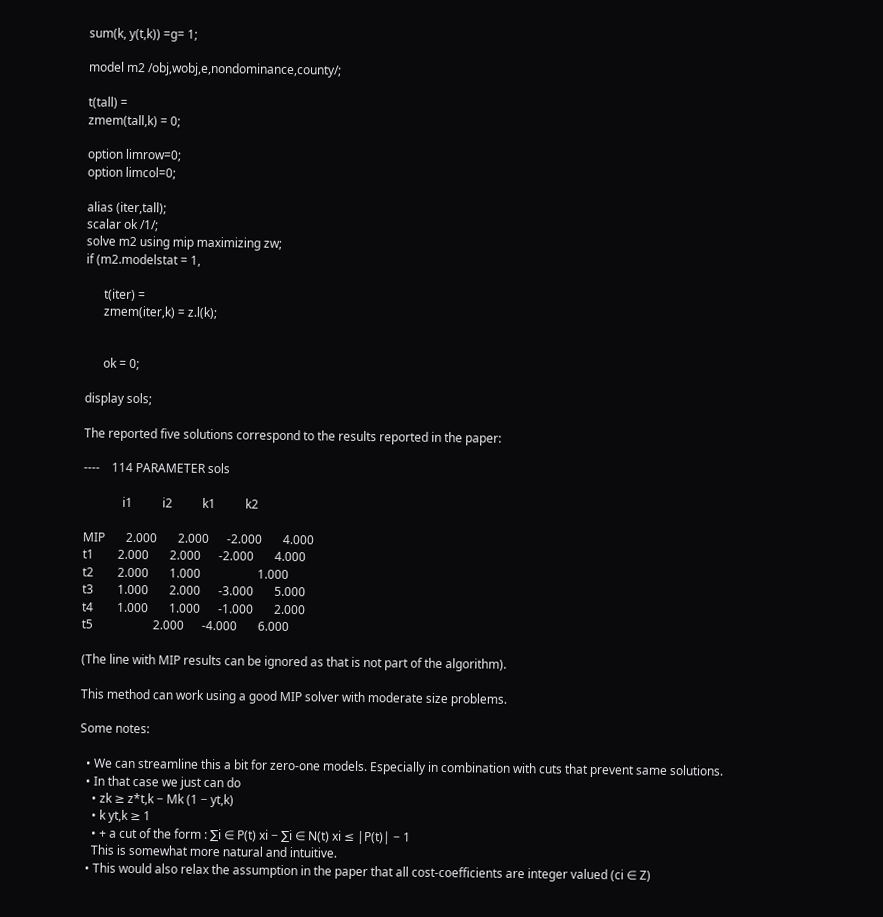sum(k, y(t,k)) =g= 1;

model m2 /obj,wobj,e,nondominance,county/;

t(tall) =
zmem(tall,k) = 0;

option limrow=0;
option limcol=0;

alias (iter,tall);
scalar ok /1/;
solve m2 using mip maximizing zw;
if (m2.modelstat = 1,

      t(iter) =
      zmem(iter,k) = z.l(k);


      ok = 0;

display sols;

The reported five solutions correspond to the results reported in the paper:

----    114 PARAMETER sols

             i1          i2          k1          k2

MIP       2.000       2.000      -2.000       4.000
t1        2.000       2.000      -2.000       4.000
t2        2.000       1.000                   1.000
t3        1.000       2.000      -3.000       5.000
t4        1.000       1.000      -1.000       2.000
t5                    2.000      -4.000       6.000

(The line with MIP results can be ignored as that is not part of the algorithm).

This method can work using a good MIP solver with moderate size problems.

Some notes:

  • We can streamline this a bit for zero-one models. Especially in combination with cuts that prevent same solutions.
  • In that case we just can do
    • zk ≥ z*t,k − Mk (1 − yt,k)
    • k yt,k ≥ 1
    • + a cut of the form : ∑i ∈ P(t) xi − ∑i ∈ N(t) xi ≤ |P(t)| − 1
    This is somewhat more natural and intuitive.
  • This would also relax the assumption in the paper that all cost-coefficients are integer valued (ci ∈ Z)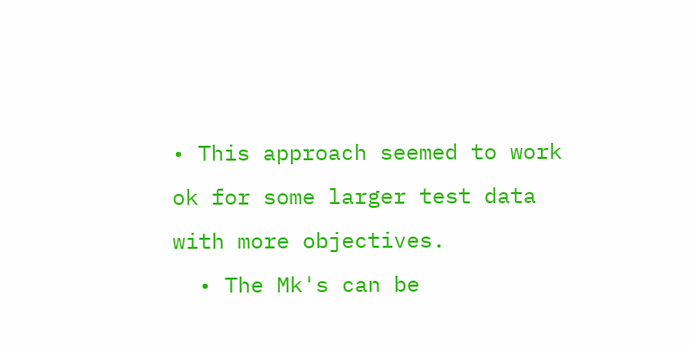• This approach seemed to work ok for some larger test data with more objectives.
  • The Mk's can be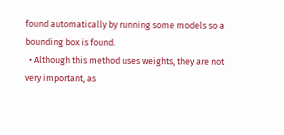found automatically by running some models so a bounding box is found.
  • Although this method uses weights, they are not very important, as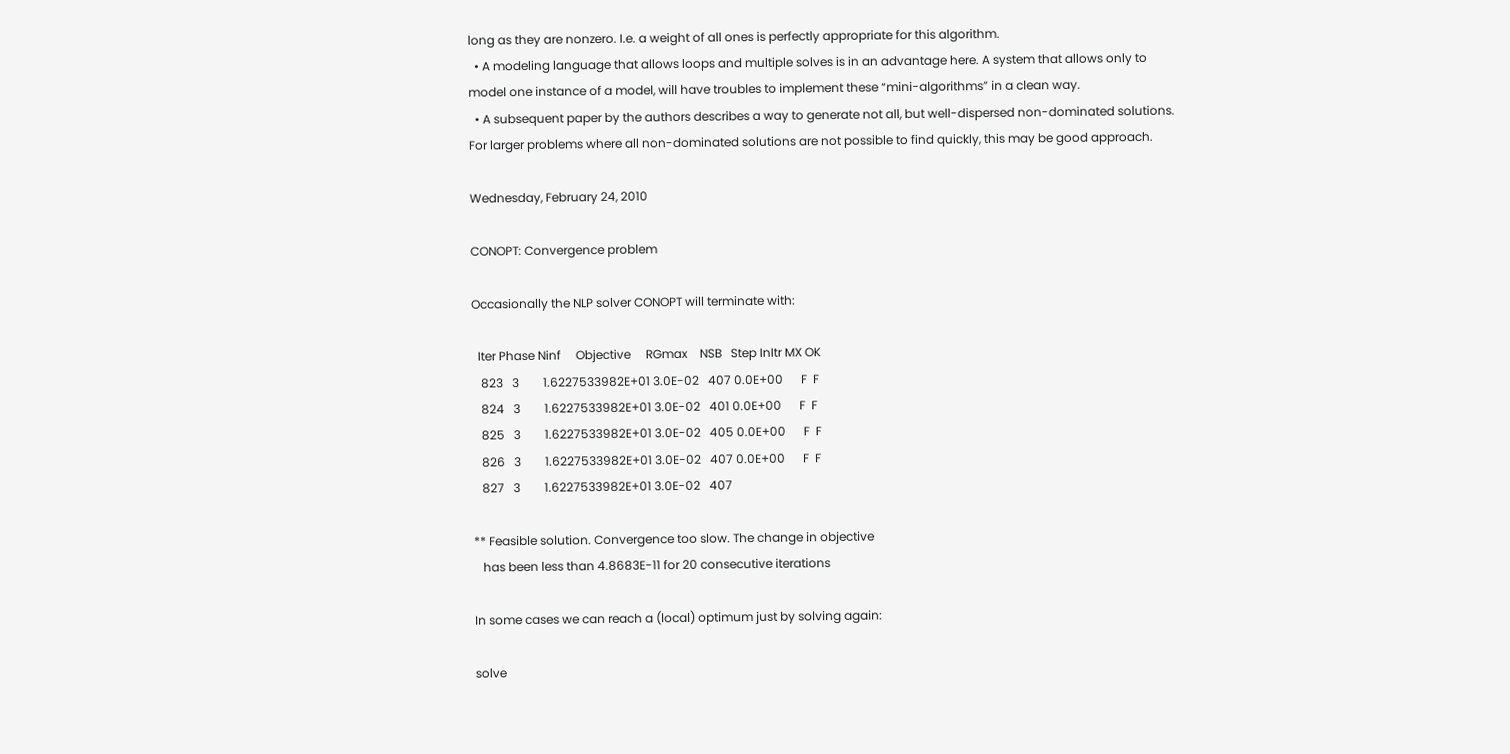long as they are nonzero. I.e. a weight of all ones is perfectly appropriate for this algorithm.
  • A modeling language that allows loops and multiple solves is in an advantage here. A system that allows only to model one instance of a model, will have troubles to implement these “mini-algorithms” in a clean way.
  • A subsequent paper by the authors describes a way to generate not all, but well-dispersed non-dominated solutions. For larger problems where all non-dominated solutions are not possible to find quickly, this may be good approach.

Wednesday, February 24, 2010

CONOPT: Convergence problem

Occasionally the NLP solver CONOPT will terminate with:

  Iter Phase Ninf     Objective     RGmax    NSB   Step InItr MX OK
   823   3        1.6227533982E+01 3.0E-02   407 0.0E+00      F  F
   824   3        1.6227533982E+01 3.0E-02   401 0.0E+00      F  F
   825   3        1.6227533982E+01 3.0E-02   405 0.0E+00      F  F
   826   3        1.6227533982E+01 3.0E-02   407 0.0E+00      F  F
   827   3        1.6227533982E+01 3.0E-02   407

** Feasible solution. Convergence too slow. The change in objective
   has been less than 4.8683E-11 for 20 consecutive iterations

In some cases we can reach a (local) optimum just by solving again:

solve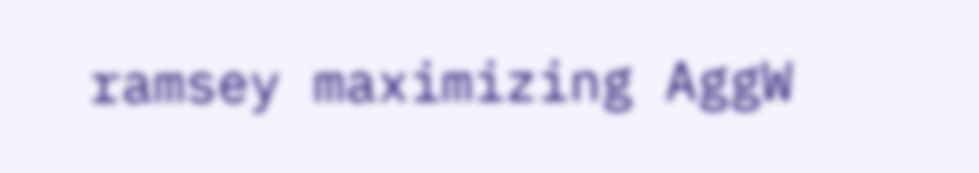ramsey maximizing AggW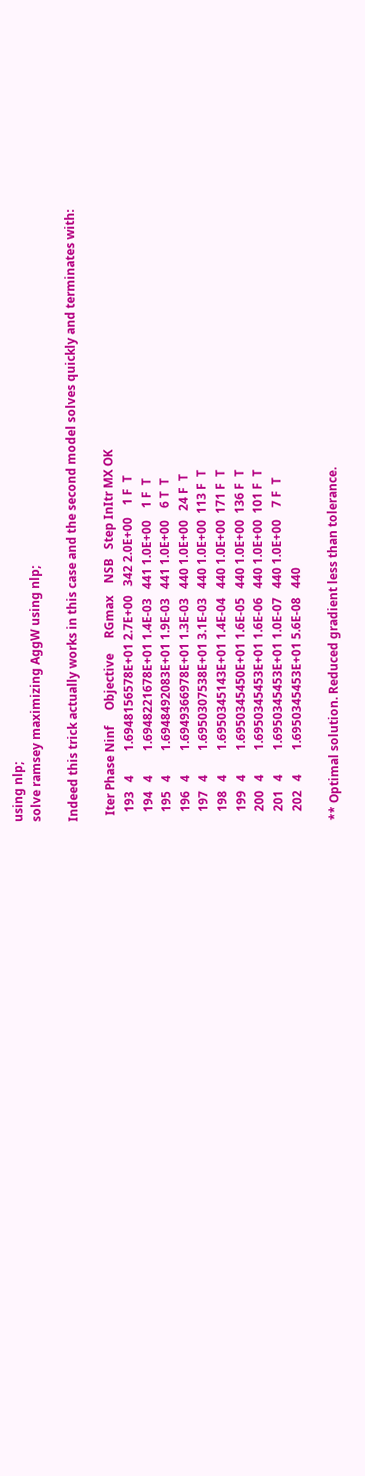using nlp;
solve ramsey maximizing AggW using nlp;

Indeed this trick actually works in this case and the second model solves quickly and terminates with:

  Iter Phase Ninf     Objective     RGmax    NSB   Step InItr MX OK
   193   4        1.6948156578E+01 2.7E+00   342 2.0E+00    1 F  T
   194   4        1.6948221678E+01 1.4E-03   441 1.0E+00    1 F  T
   195   4        1.6948492083E+01 1.9E-03   441 1.0E+00    6 T  T
   196   4        1.6949366978E+01 1.3E-03   440 1.0E+00   24 F  T
   197   4        1.6950307538E+01 3.1E-03   440 1.0E+00  113 F  T
   198   4        1.6950345143E+01 1.4E-04   440 1.0E+00  171 F  T
   199   4        1.6950345450E+01 1.6E-05   440 1.0E+00  136 F  T
   200   4        1.6950345453E+01 1.6E-06   440 1.0E+00  101 F  T
   201   4        1.6950345453E+01 1.0E-07   440 1.0E+00    7 F  T
   202   4        1.6950345453E+01 5.6E-08   440

** Optimal solution. Reduced gradient less than tolerance.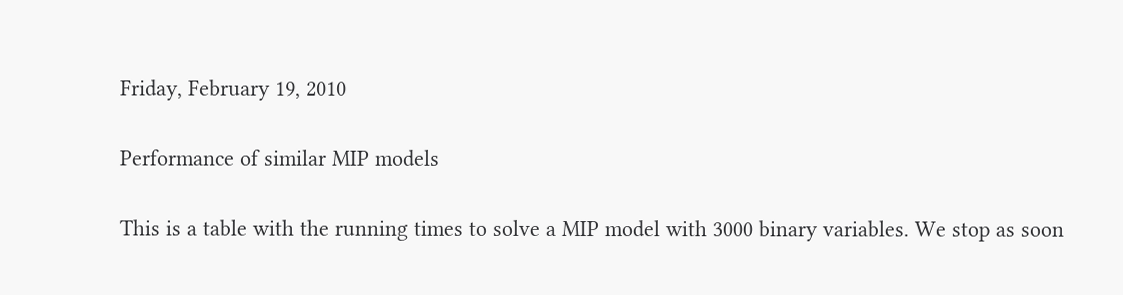Friday, February 19, 2010

Performance of similar MIP models

This is a table with the running times to solve a MIP model with 3000 binary variables. We stop as soon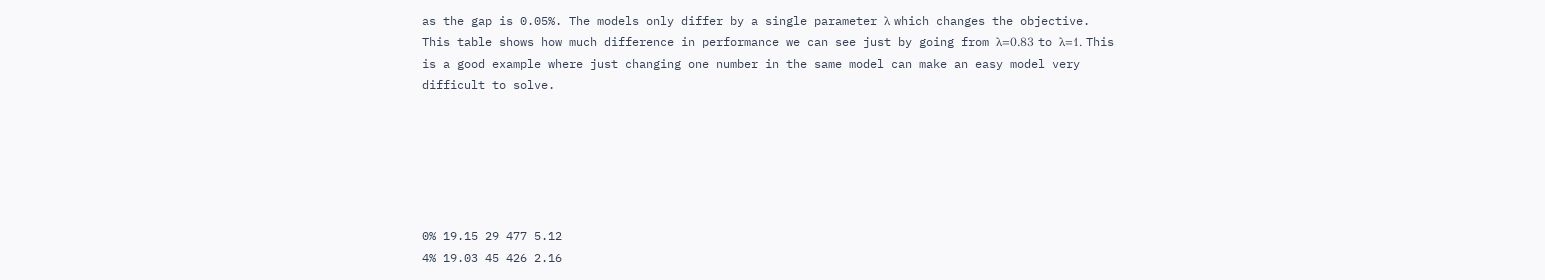as the gap is 0.05%. The models only differ by a single parameter λ which changes the objective. This table shows how much difference in performance we can see just by going from λ=0.83 to λ=1. This is a good example where just changing one number in the same model can make an easy model very difficult to solve.






0% 19.15 29 477 5.12
4% 19.03 45 426 2.16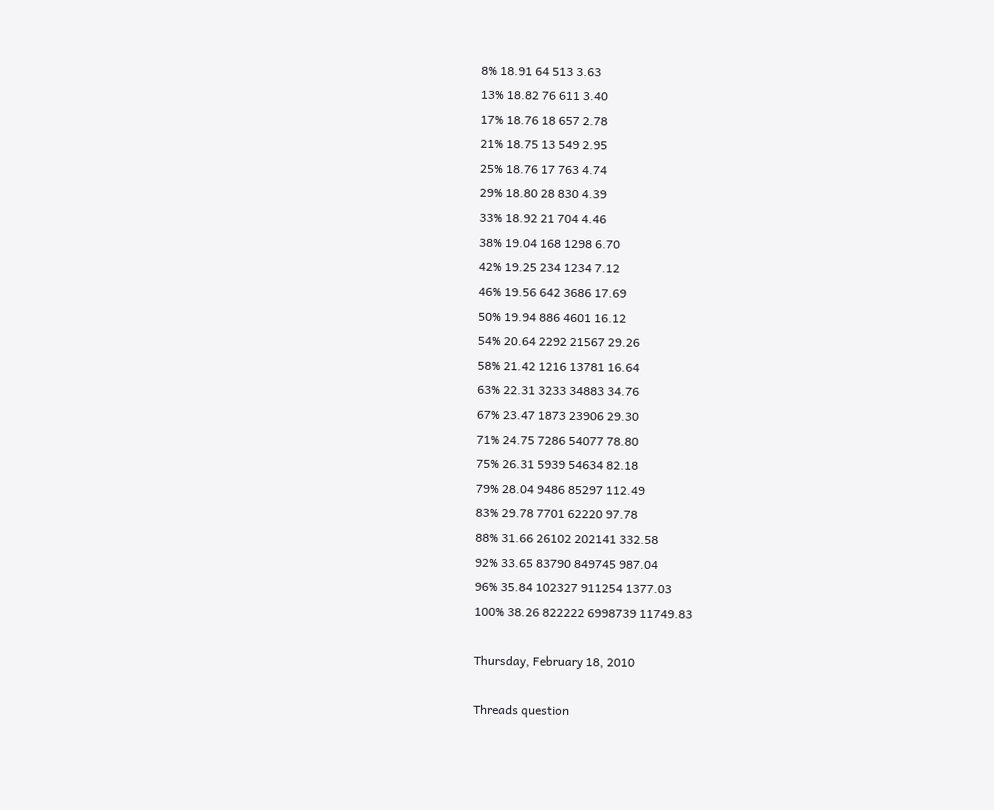8% 18.91 64 513 3.63
13% 18.82 76 611 3.40
17% 18.76 18 657 2.78
21% 18.75 13 549 2.95
25% 18.76 17 763 4.74
29% 18.80 28 830 4.39
33% 18.92 21 704 4.46
38% 19.04 168 1298 6.70
42% 19.25 234 1234 7.12
46% 19.56 642 3686 17.69
50% 19.94 886 4601 16.12
54% 20.64 2292 21567 29.26
58% 21.42 1216 13781 16.64
63% 22.31 3233 34883 34.76
67% 23.47 1873 23906 29.30
71% 24.75 7286 54077 78.80
75% 26.31 5939 54634 82.18
79% 28.04 9486 85297 112.49
83% 29.78 7701 62220 97.78
88% 31.66 26102 202141 332.58
92% 33.65 83790 849745 987.04
96% 35.84 102327 911254 1377.03
100% 38.26 822222 6998739 11749.83

Thursday, February 18, 2010

Threads question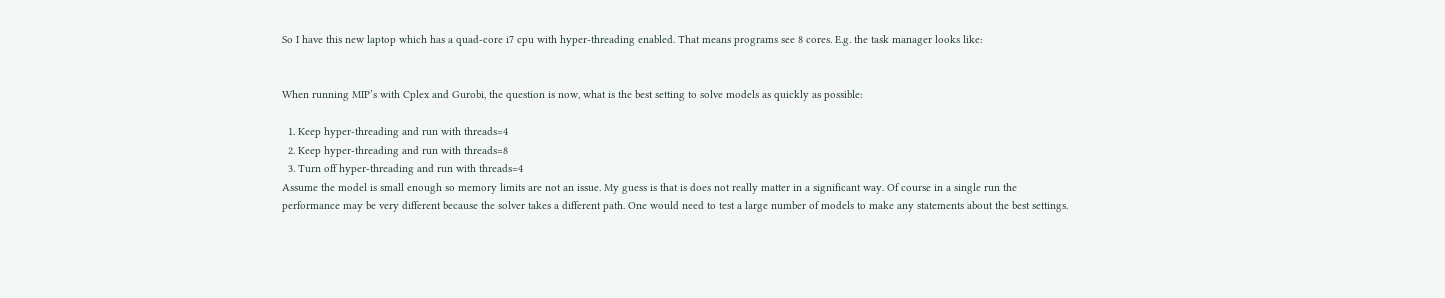So I have this new laptop which has a quad-core i7 cpu with hyper-threading enabled. That means programs see 8 cores. E.g. the task manager looks like:


When running MIP’s with Cplex and Gurobi, the question is now, what is the best setting to solve models as quickly as possible:

  1. Keep hyper-threading and run with threads=4
  2. Keep hyper-threading and run with threads=8
  3. Turn off hyper-threading and run with threads=4
Assume the model is small enough so memory limits are not an issue. My guess is that is does not really matter in a significant way. Of course in a single run the performance may be very different because the solver takes a different path. One would need to test a large number of models to make any statements about the best settings.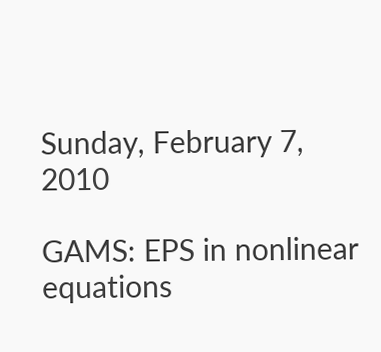Sunday, February 7, 2010

GAMS: EPS in nonlinear equations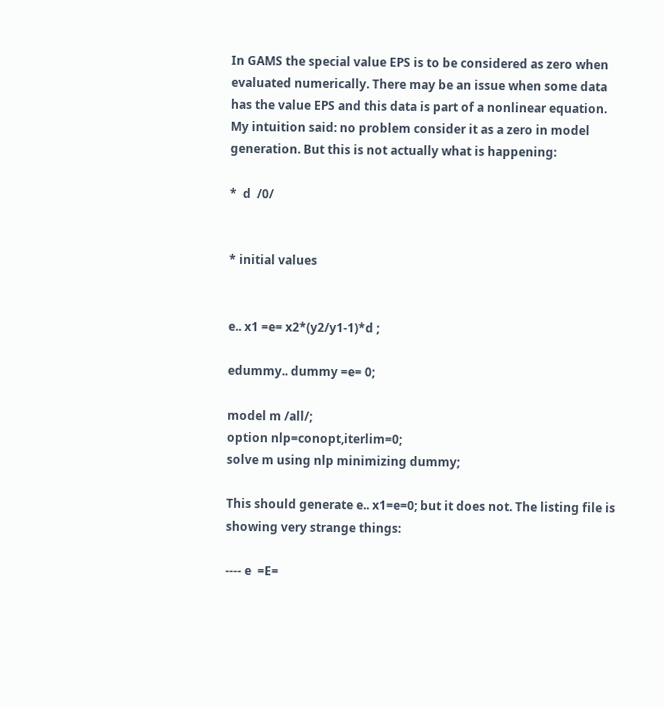In GAMS the special value EPS is to be considered as zero when evaluated numerically. There may be an issue when some data has the value EPS and this data is part of a nonlinear equation. My intuition said: no problem consider it as a zero in model generation. But this is not actually what is happening:

*  d  /0/


* initial values


e.. x1 =e= x2*(y2/y1-1)*d ;

edummy.. dummy =e= 0;

model m /all/;
option nlp=conopt,iterlim=0;
solve m using nlp minimizing dummy;

This should generate e.. x1=e=0; but it does not. The listing file is showing very strange things:

---- e  =E=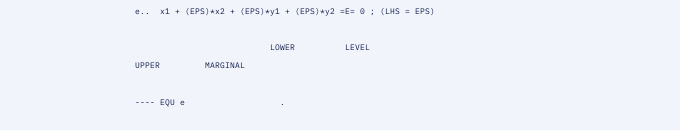e..  x1 + (EPS)*x2 + (EPS)*y1 + (EPS)*y2 =E= 0 ; (LHS = EPS)

                           LOWER          LEVEL          UPPER         MARGINAL

---- EQU e                   .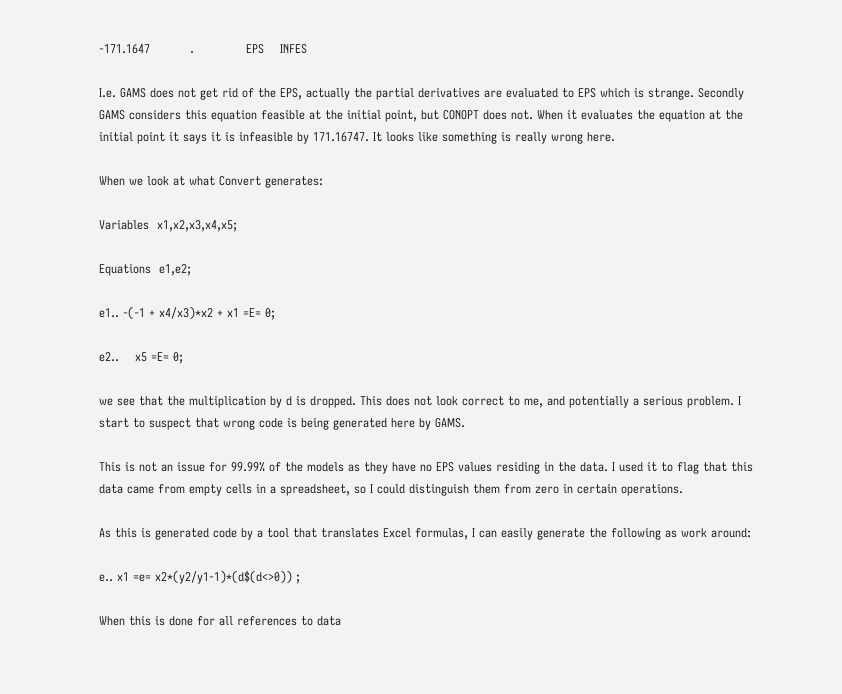-171.1647          .             EPS    INFES

I.e. GAMS does not get rid of the EPS, actually the partial derivatives are evaluated to EPS which is strange. Secondly GAMS considers this equation feasible at the initial point, but CONOPT does not. When it evaluates the equation at the initial point it says it is infeasible by 171.16747. It looks like something is really wrong here.

When we look at what Convert generates:

Variables  x1,x2,x3,x4,x5;

Equations  e1,e2;

e1.. -(-1 + x4/x3)*x2 + x1 =E= 0;

e2..    x5 =E= 0;

we see that the multiplication by d is dropped. This does not look correct to me, and potentially a serious problem. I start to suspect that wrong code is being generated here by GAMS.

This is not an issue for 99.99% of the models as they have no EPS values residing in the data. I used it to flag that this data came from empty cells in a spreadsheet, so I could distinguish them from zero in certain operations.

As this is generated code by a tool that translates Excel formulas, I can easily generate the following as work around:

e.. x1 =e= x2*(y2/y1-1)*(d$(d<>0)) ;

When this is done for all references to data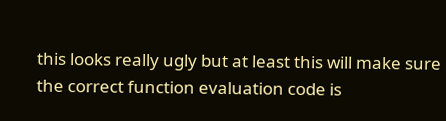this looks really ugly but at least this will make sure the correct function evaluation code is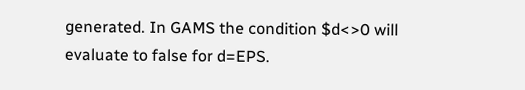generated. In GAMS the condition $d<>0 will evaluate to false for d=EPS.